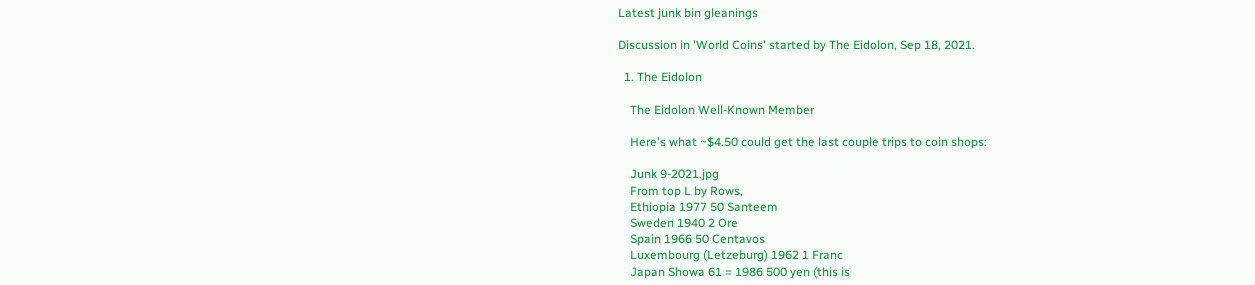Latest junk bin gleanings

Discussion in 'World Coins' started by The Eidolon, Sep 18, 2021.

  1. The Eidolon

    The Eidolon Well-Known Member

    Here's what ~$4.50 could get the last couple trips to coin shops:

    Junk 9-2021.jpg
    From top L by Rows,
    Ethiopia 1977 50 Santeem
    Sweden 1940 2 Ore
    Spain 1966 50 Centavos
    Luxembourg (Letzeburg) 1962 1 Franc
    Japan Showa 61 = 1986 500 yen (this is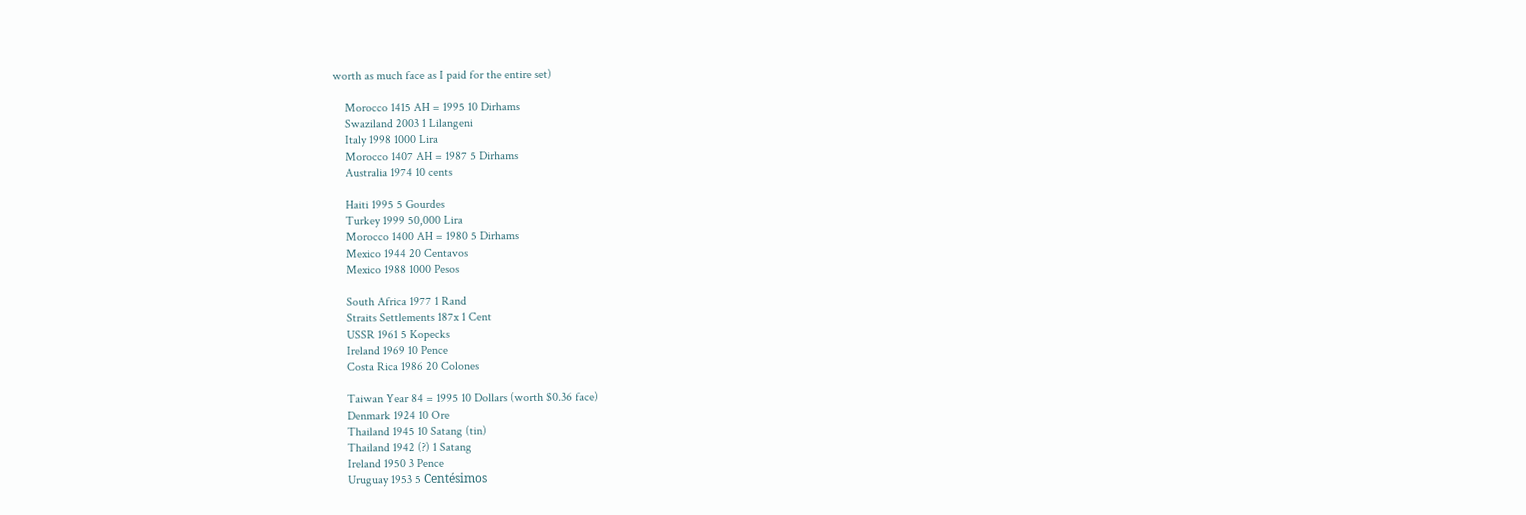worth as much face as I paid for the entire set)

    Morocco 1415 AH = 1995 10 Dirhams
    Swaziland 2003 1 Lilangeni
    Italy 1998 1000 Lira
    Morocco 1407 AH = 1987 5 Dirhams
    Australia 1974 10 cents

    Haiti 1995 5 Gourdes
    Turkey 1999 50,000 Lira
    Morocco 1400 AH = 1980 5 Dirhams
    Mexico 1944 20 Centavos
    Mexico 1988 1000 Pesos

    South Africa 1977 1 Rand
    Straits Settlements 187x 1 Cent
    USSR 1961 5 Kopecks
    Ireland 1969 10 Pence
    Costa Rica 1986 20 Colones

    Taiwan Year 84 = 1995 10 Dollars (worth $0.36 face)
    Denmark 1924 10 Ore
    Thailand 1945 10 Satang (tin)
    Thailand 1942 (?) 1 Satang
    Ireland 1950 3 Pence
    Uruguay 1953 5 Centésimos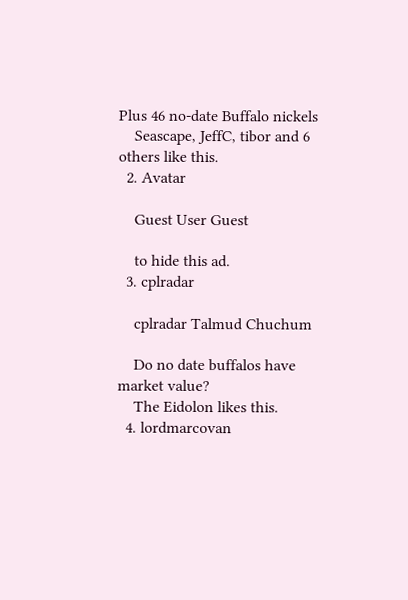Plus 46 no-date Buffalo nickels
    Seascape, JeffC, tibor and 6 others like this.
  2. Avatar

    Guest User Guest

    to hide this ad.
  3. cplradar

    cplradar Talmud Chuchum

    Do no date buffalos have market value?
    The Eidolon likes this.
  4. lordmarcovan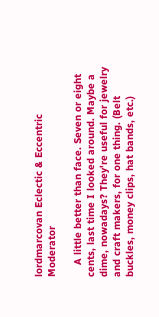lordmarcovan Eclectic & Eccentric Moderator

    A little better than face. Seven or eight cents, last time I looked around. Maybe a dime, nowadays? They're useful for jewelry and craft makers, for one thing. (Belt buckles, money clips, hat bands, etc.)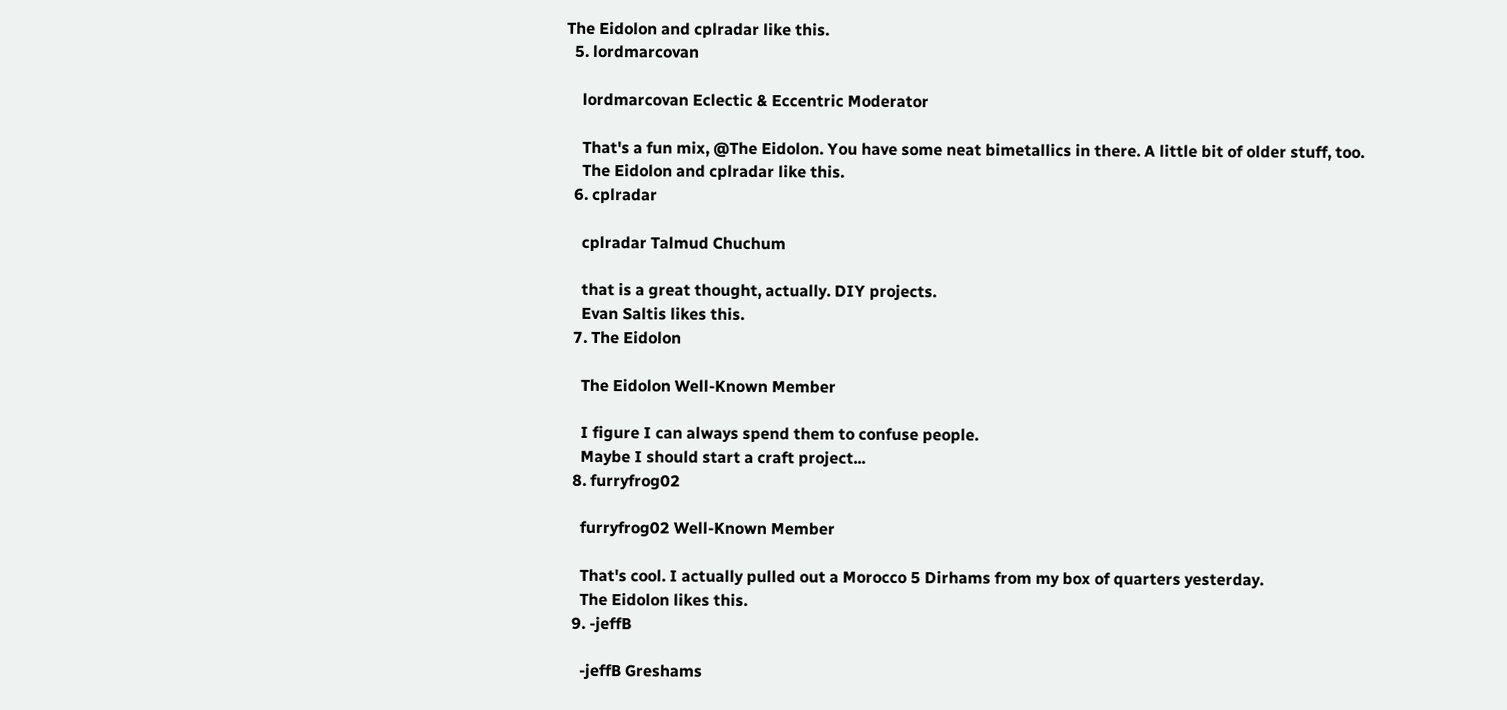The Eidolon and cplradar like this.
  5. lordmarcovan

    lordmarcovan Eclectic & Eccentric Moderator

    That's a fun mix, @The Eidolon. You have some neat bimetallics in there. A little bit of older stuff, too.
    The Eidolon and cplradar like this.
  6. cplradar

    cplradar Talmud Chuchum

    that is a great thought, actually. DIY projects.
    Evan Saltis likes this.
  7. The Eidolon

    The Eidolon Well-Known Member

    I figure I can always spend them to confuse people.
    Maybe I should start a craft project...
  8. furryfrog02

    furryfrog02 Well-Known Member

    That's cool. I actually pulled out a Morocco 5 Dirhams from my box of quarters yesterday.
    The Eidolon likes this.
  9. -jeffB

    -jeffB Greshams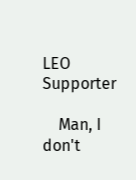LEO Supporter

    Man, I don't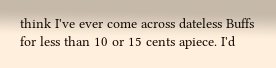think I've ever come across dateless Buffs for less than 10 or 15 cents apiece. I'd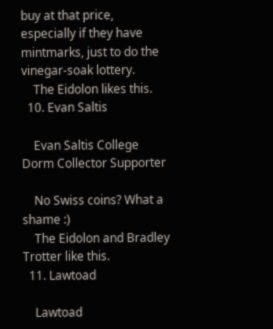buy at that price, especially if they have mintmarks, just to do the vinegar-soak lottery.
    The Eidolon likes this.
  10. Evan Saltis

    Evan Saltis College Dorm Collector Supporter

    No Swiss coins? What a shame :)
    The Eidolon and Bradley Trotter like this.
  11. Lawtoad

    Lawtoad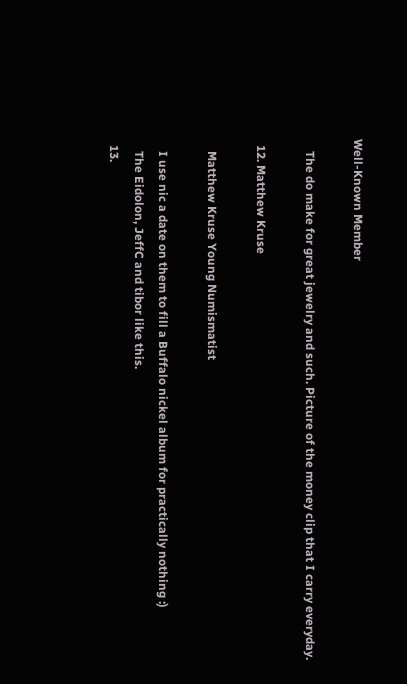Well-Known Member

    The do make for great jewelry and such. Picture of the money clip that I carry everyday.

  12. Matthew Kruse

    Matthew Kruse Young Numismatist

    I use nic a date on them to fill a Buffalo nickel album for practically nothing :)
    The Eidolon, JeffC and tibor like this.
  13.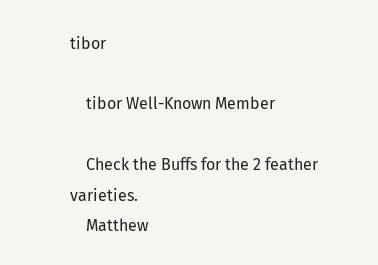tibor

    tibor Well-Known Member

    Check the Buffs for the 2 feather varieties.
    Matthew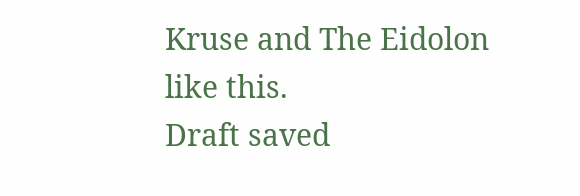Kruse and The Eidolon like this.
Draft saved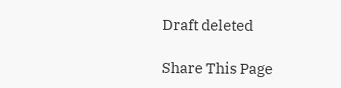Draft deleted

Share This Page